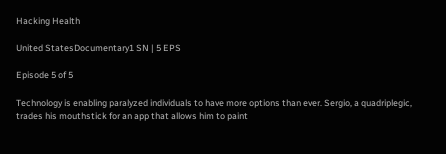Hacking Health

United StatesDocumentary1 SN | 5 EPS

Episode 5 of 5

Technology is enabling paralyzed individuals to have more options than ever. Sergio, a quadriplegic, trades his mouthstick for an app that allows him to paint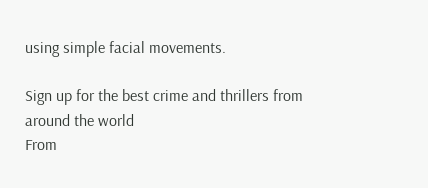using simple facial movements.

Sign up for the best crime and thrillers from around the world
From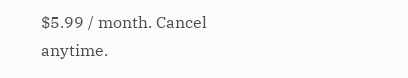$5.99 / month. Cancel anytime.